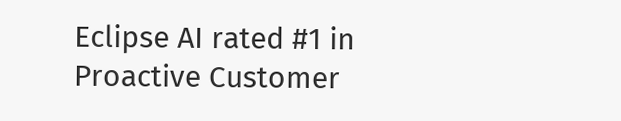Eclipse AI rated #1 in Proactive Customer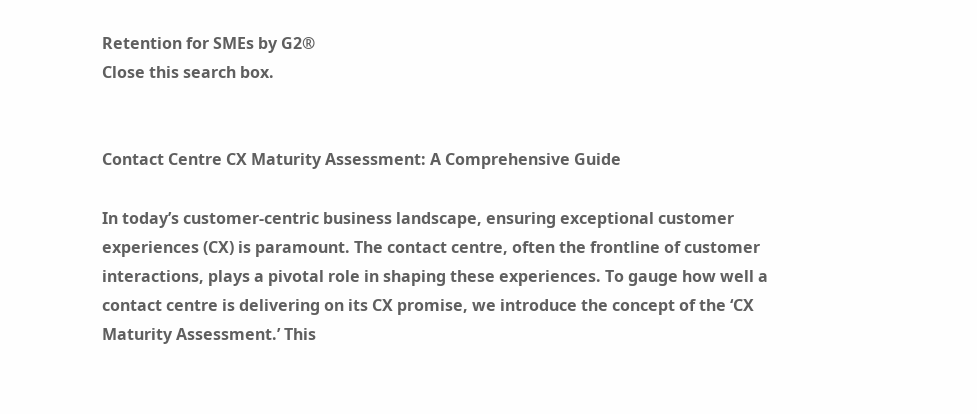Retention for SMEs by G2®
Close this search box.


Contact Centre CX Maturity Assessment: A Comprehensive Guide

In today’s customer-centric business landscape, ensuring exceptional customer experiences (CX) is paramount. The contact centre, often the frontline of customer interactions, plays a pivotal role in shaping these experiences. To gauge how well a contact centre is delivering on its CX promise, we introduce the concept of the ‘CX Maturity Assessment.’ This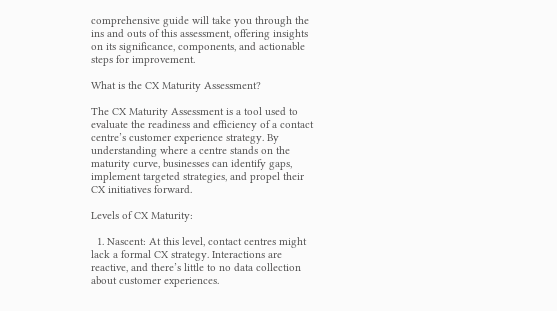comprehensive guide will take you through the ins and outs of this assessment, offering insights on its significance, components, and actionable steps for improvement.

What is the CX Maturity Assessment?

The CX Maturity Assessment is a tool used to evaluate the readiness and efficiency of a contact centre’s customer experience strategy. By understanding where a centre stands on the maturity curve, businesses can identify gaps, implement targeted strategies, and propel their CX initiatives forward.

Levels of CX Maturity:

  1. Nascent: At this level, contact centres might lack a formal CX strategy. Interactions are reactive, and there’s little to no data collection about customer experiences.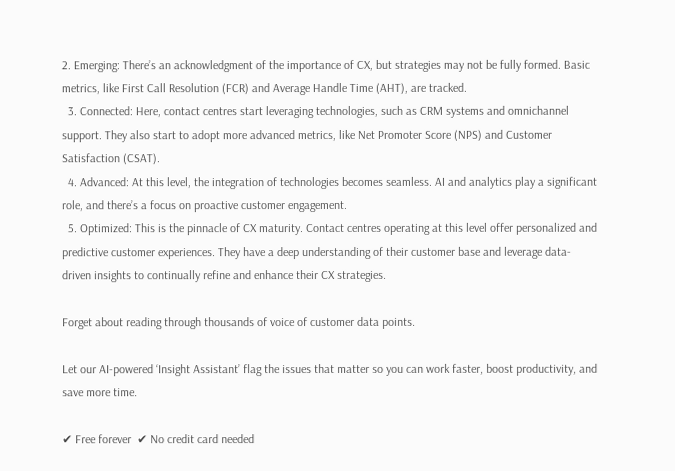2. Emerging: There’s an acknowledgment of the importance of CX, but strategies may not be fully formed. Basic metrics, like First Call Resolution (FCR) and Average Handle Time (AHT), are tracked.
  3. Connected: Here, contact centres start leveraging technologies, such as CRM systems and omnichannel support. They also start to adopt more advanced metrics, like Net Promoter Score (NPS) and Customer Satisfaction (CSAT).
  4. Advanced: At this level, the integration of technologies becomes seamless. AI and analytics play a significant role, and there’s a focus on proactive customer engagement.
  5. Optimized: This is the pinnacle of CX maturity. Contact centres operating at this level offer personalized and predictive customer experiences. They have a deep understanding of their customer base and leverage data-driven insights to continually refine and enhance their CX strategies.

Forget about reading through thousands of voice of customer data points.

Let our AI-powered ‘Insight Assistant’ flag the issues that matter so you can work faster, boost productivity, and save more time.

✔ Free forever  ✔ No credit card needed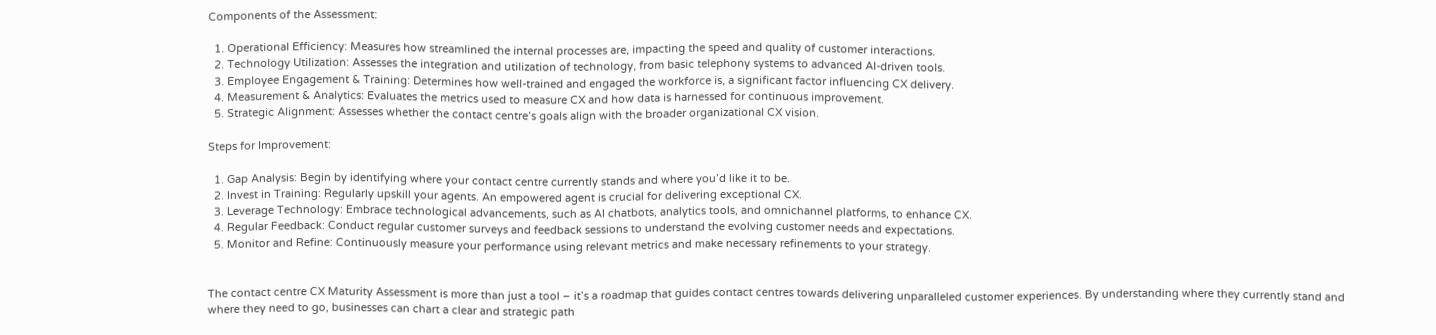Components of the Assessment:

  1. Operational Efficiency: Measures how streamlined the internal processes are, impacting the speed and quality of customer interactions.
  2. Technology Utilization: Assesses the integration and utilization of technology, from basic telephony systems to advanced AI-driven tools.
  3. Employee Engagement & Training: Determines how well-trained and engaged the workforce is, a significant factor influencing CX delivery.
  4. Measurement & Analytics: Evaluates the metrics used to measure CX and how data is harnessed for continuous improvement.
  5. Strategic Alignment: Assesses whether the contact centre’s goals align with the broader organizational CX vision.

Steps for Improvement:

  1. Gap Analysis: Begin by identifying where your contact centre currently stands and where you’d like it to be.
  2. Invest in Training: Regularly upskill your agents. An empowered agent is crucial for delivering exceptional CX.
  3. Leverage Technology: Embrace technological advancements, such as AI chatbots, analytics tools, and omnichannel platforms, to enhance CX.
  4. Regular Feedback: Conduct regular customer surveys and feedback sessions to understand the evolving customer needs and expectations.
  5. Monitor and Refine: Continuously measure your performance using relevant metrics and make necessary refinements to your strategy.


The contact centre CX Maturity Assessment is more than just a tool – it’s a roadmap that guides contact centres towards delivering unparalleled customer experiences. By understanding where they currently stand and where they need to go, businesses can chart a clear and strategic path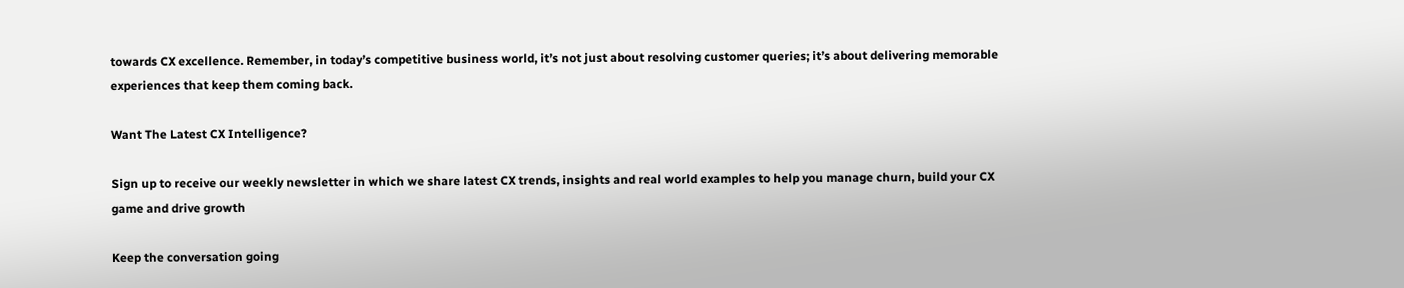towards CX excellence. Remember, in today’s competitive business world, it’s not just about resolving customer queries; it’s about delivering memorable experiences that keep them coming back.

Want The Latest CX Intelligence?

Sign up to receive our weekly newsletter in which we share latest CX trends, insights and real world examples to help you manage churn, build your CX game and drive growth

Keep the conversation going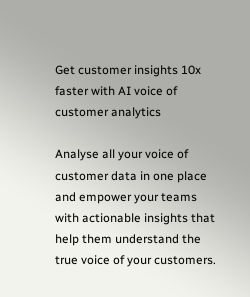Get customer insights 10x faster with AI voice of customer analytics

Analyse all your voice of customer data in one place and empower your teams with actionable insights that help them understand the true voice of your customers.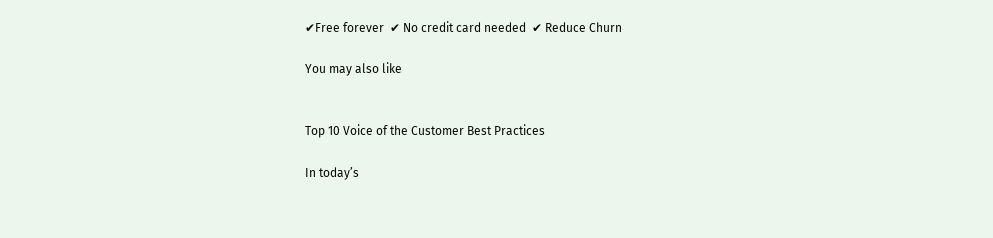✔Free forever  ✔ No credit card needed  ✔ Reduce Churn

You may also like


Top 10 Voice of the Customer Best Practices

In today’s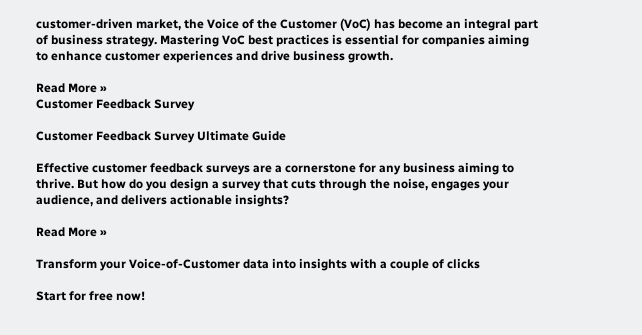customer-driven market, the Voice of the Customer (VoC) has become an integral part of business strategy. Mastering VoC best practices is essential for companies aiming to enhance customer experiences and drive business growth.

Read More »
Customer Feedback Survey

Customer Feedback Survey Ultimate Guide

Effective customer feedback surveys are a cornerstone for any business aiming to thrive. But how do you design a survey that cuts through the noise, engages your audience, and delivers actionable insights?

Read More »

Transform your Voice-of-Customer data into insights with a couple of clicks

Start for free now!